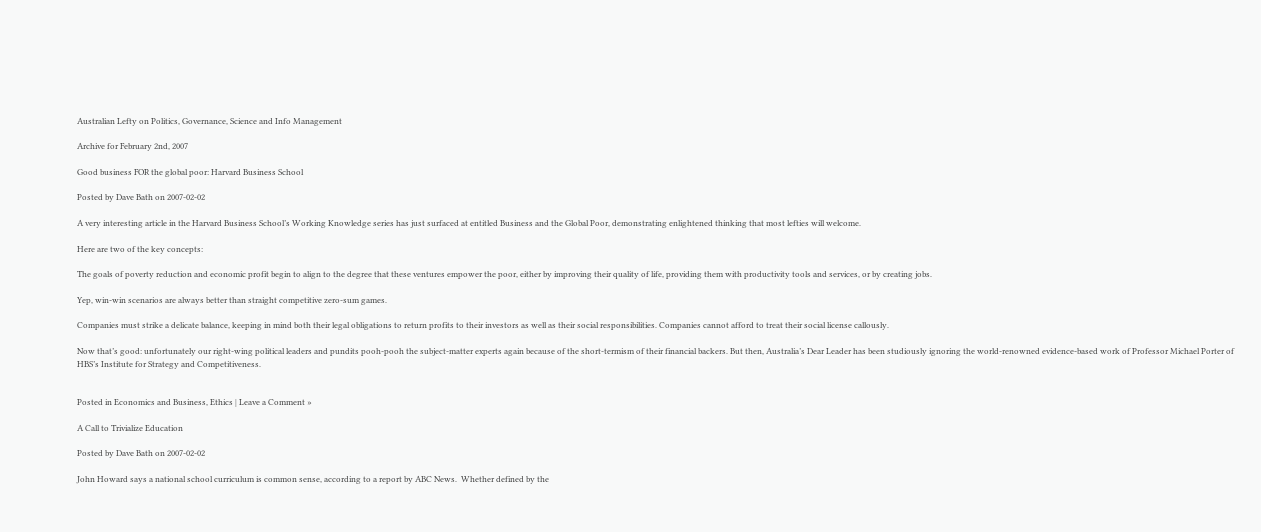Australian Lefty on Politics, Governance, Science and Info Management

Archive for February 2nd, 2007

Good business FOR the global poor: Harvard Business School

Posted by Dave Bath on 2007-02-02

A very interesting article in the Harvard Business School’s Working Knowledge series has just surfaced at entitled Business and the Global Poor, demonstrating enlightened thinking that most lefties will welcome.

Here are two of the key concepts:

The goals of poverty reduction and economic profit begin to align to the degree that these ventures empower the poor, either by improving their quality of life, providing them with productivity tools and services, or by creating jobs.

Yep, win-win scenarios are always better than straight competitive zero-sum games.

Companies must strike a delicate balance, keeping in mind both their legal obligations to return profits to their investors as well as their social responsibilities. Companies cannot afford to treat their social license callously.

Now that’s good: unfortunately our right-wing political leaders and pundits pooh-pooh the subject-matter experts again because of the short-termism of their financial backers. But then, Australia’s Dear Leader has been studiously ignoring the world-renowned evidence-based work of Professor Michael Porter of HBS’s Institute for Strategy and Competitiveness.


Posted in Economics and Business, Ethics | Leave a Comment »

A Call to Trivialize Education

Posted by Dave Bath on 2007-02-02

John Howard says a national school curriculum is common sense, according to a report by ABC News.  Whether defined by the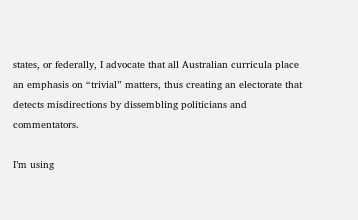states, or federally, I advocate that all Australian curricula place an emphasis on “trivial” matters, thus creating an electorate that detects misdirections by dissembling politicians and commentators.

I’m using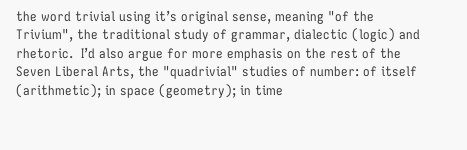the word trivial using it’s original sense, meaning "of the Trivium", the traditional study of grammar, dialectic (logic) and rhetoric.  I’d also argue for more emphasis on the rest of the Seven Liberal Arts, the "quadrivial" studies of number: of itself (arithmetic); in space (geometry); in time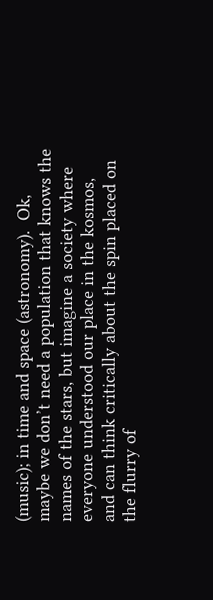(music); in time and space (astronomy).  Ok, maybe we don’t need a population that knows the names of the stars, but imagine a society where everyone understood our place in the kosmos, and can think critically about the spin placed on the flurry of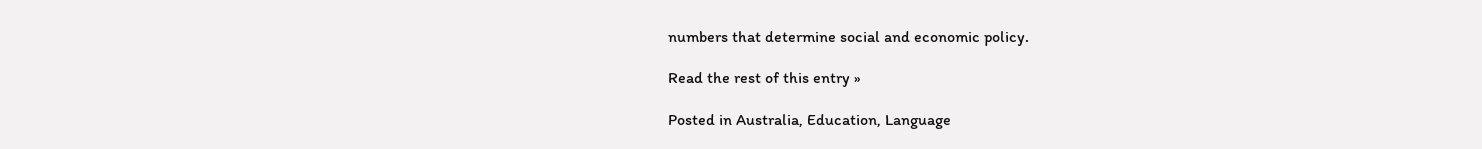numbers that determine social and economic policy.

Read the rest of this entry »

Posted in Australia, Education, Language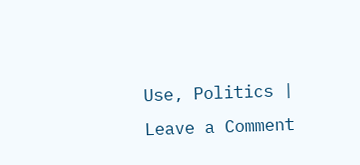Use, Politics | Leave a Comment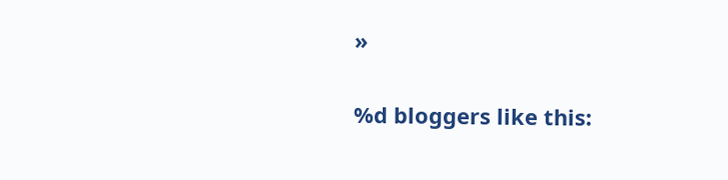»

%d bloggers like this: